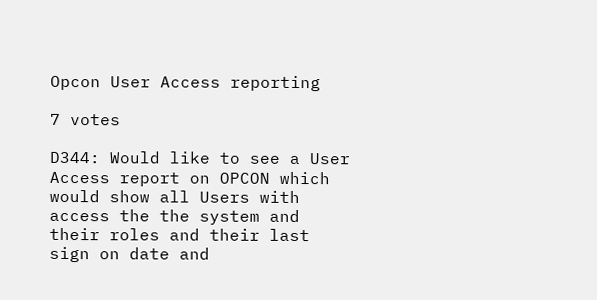Opcon User Access reporting

7 votes

D344: Would like to see a User Access report on OPCON which would show all Users with access the the system and their roles and their last sign on date and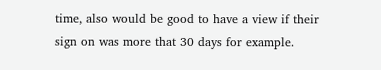time, also would be good to have a view if their sign on was more that 30 days for example.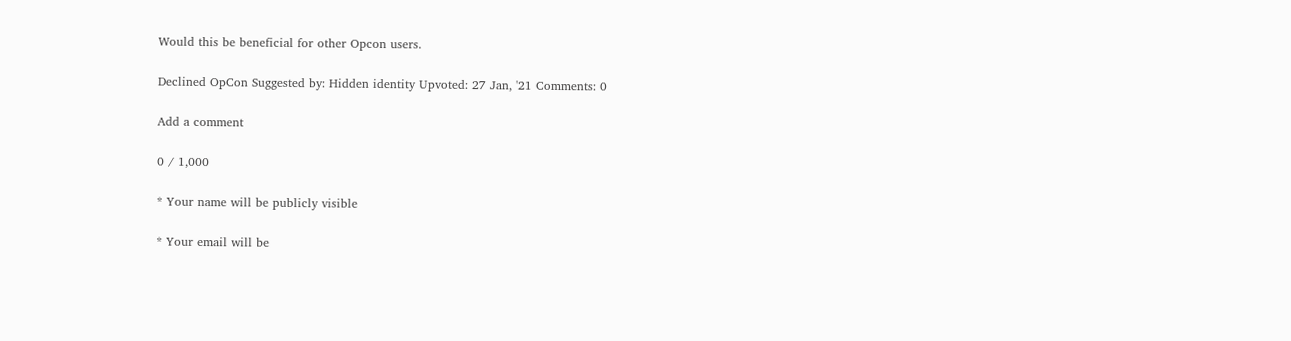Would this be beneficial for other Opcon users.

Declined OpCon Suggested by: Hidden identity Upvoted: 27 Jan, '21 Comments: 0

Add a comment

0 / 1,000

* Your name will be publicly visible

* Your email will be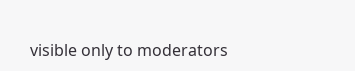visible only to moderators